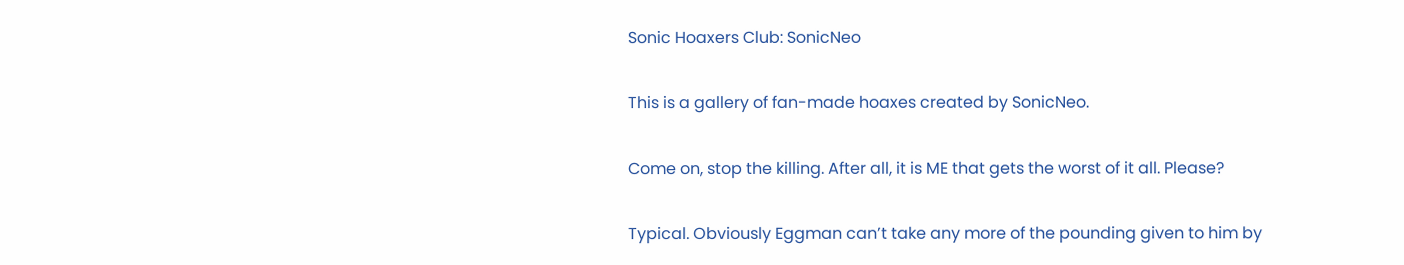Sonic Hoaxers Club: SonicNeo

This is a gallery of fan-made hoaxes created by SonicNeo.

Come on, stop the killing. After all, it is ME that gets the worst of it all. Please?

Typical. Obviously Eggman can’t take any more of the pounding given to him by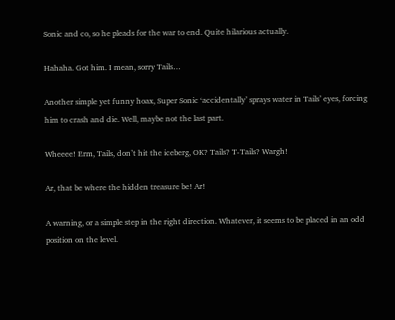Sonic and co, so he pleads for the war to end. Quite hilarious actually.

Hahaha. Got him. I mean, sorry Tails…

Another simple yet funny hoax, Super Sonic ‘accidentally’ sprays water in Tails’ eyes, forcing him to crash and die. Well, maybe not the last part.

Wheeee! Erm, Tails, don’t hit the iceberg, OK? Tails? T-Tails? Wargh!

Ar, that be where the hidden treasure be! Ar!

A warning, or a simple step in the right direction. Whatever, it seems to be placed in an odd position on the level.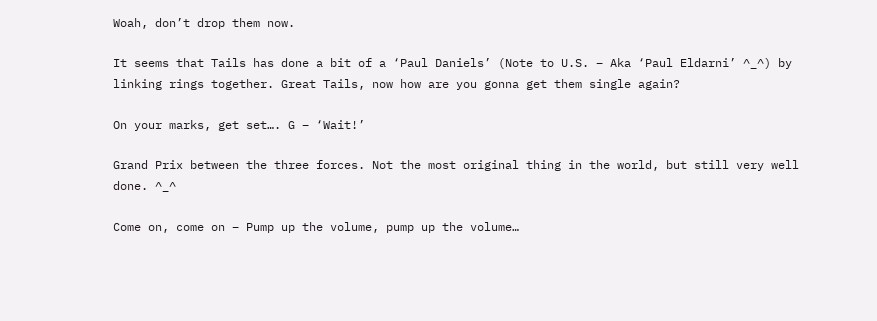Woah, don’t drop them now.

It seems that Tails has done a bit of a ‘Paul Daniels’ (Note to U.S. – Aka ‘Paul Eldarni’ ^_^) by linking rings together. Great Tails, now how are you gonna get them single again?

On your marks, get set…. G – ‘Wait!’

Grand Prix between the three forces. Not the most original thing in the world, but still very well done. ^_^

Come on, come on – Pump up the volume, pump up the volume…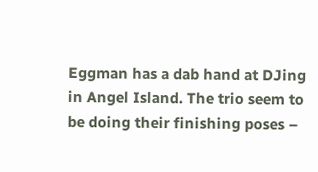Eggman has a dab hand at DJing in Angel Island. The trio seem to be doing their finishing poses –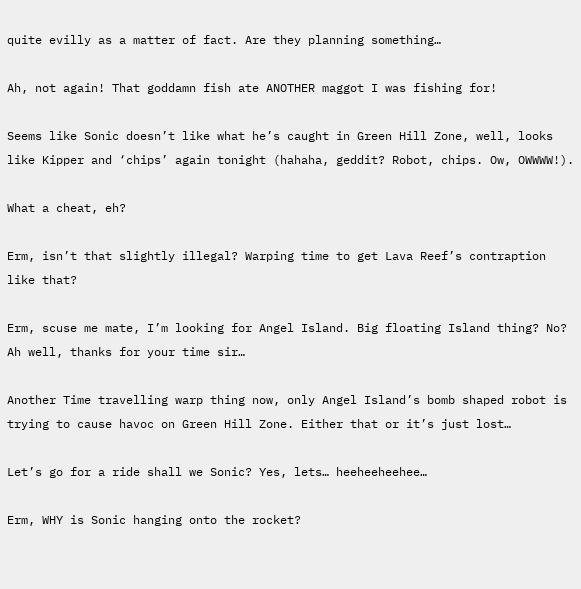quite evilly as a matter of fact. Are they planning something…

Ah, not again! That goddamn fish ate ANOTHER maggot I was fishing for!

Seems like Sonic doesn’t like what he’s caught in Green Hill Zone, well, looks like Kipper and ‘chips’ again tonight (hahaha, geddit? Robot, chips. Ow, OWWWW!).

What a cheat, eh?

Erm, isn’t that slightly illegal? Warping time to get Lava Reef’s contraption like that?

Erm, scuse me mate, I’m looking for Angel Island. Big floating Island thing? No? Ah well, thanks for your time sir…

Another Time travelling warp thing now, only Angel Island’s bomb shaped robot is trying to cause havoc on Green Hill Zone. Either that or it’s just lost…

Let’s go for a ride shall we Sonic? Yes, lets… heeheeheehee…

Erm, WHY is Sonic hanging onto the rocket?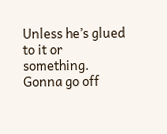Unless he’s glued to it or something. Gonna go off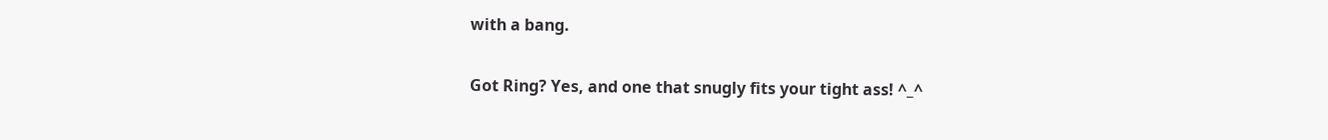with a bang.

Got Ring? Yes, and one that snugly fits your tight ass! ^_^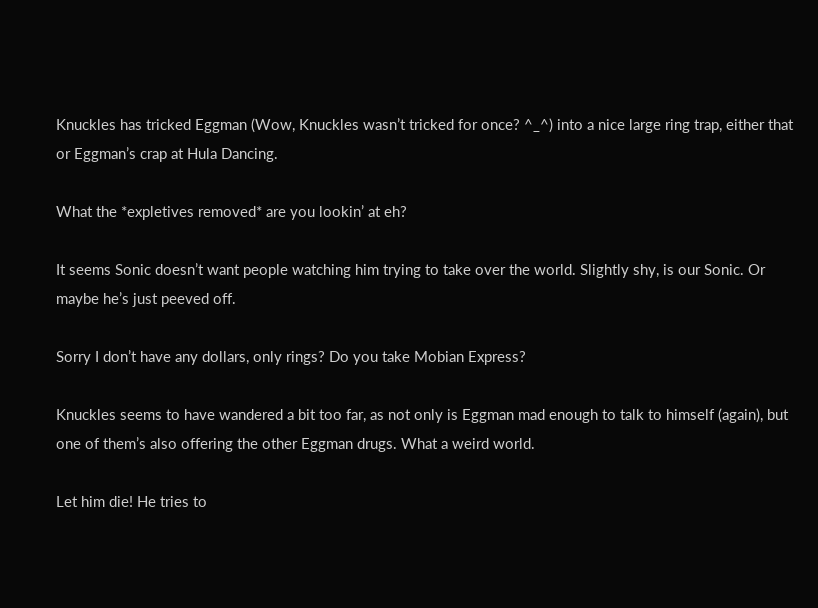Knuckles has tricked Eggman (Wow, Knuckles wasn’t tricked for once? ^_^) into a nice large ring trap, either that or Eggman’s crap at Hula Dancing.

What the *expletives removed* are you lookin’ at eh?

It seems Sonic doesn’t want people watching him trying to take over the world. Slightly shy, is our Sonic. Or maybe he’s just peeved off.

Sorry I don’t have any dollars, only rings? Do you take Mobian Express?

Knuckles seems to have wandered a bit too far, as not only is Eggman mad enough to talk to himself (again), but one of them’s also offering the other Eggman drugs. What a weird world.

Let him die! He tries to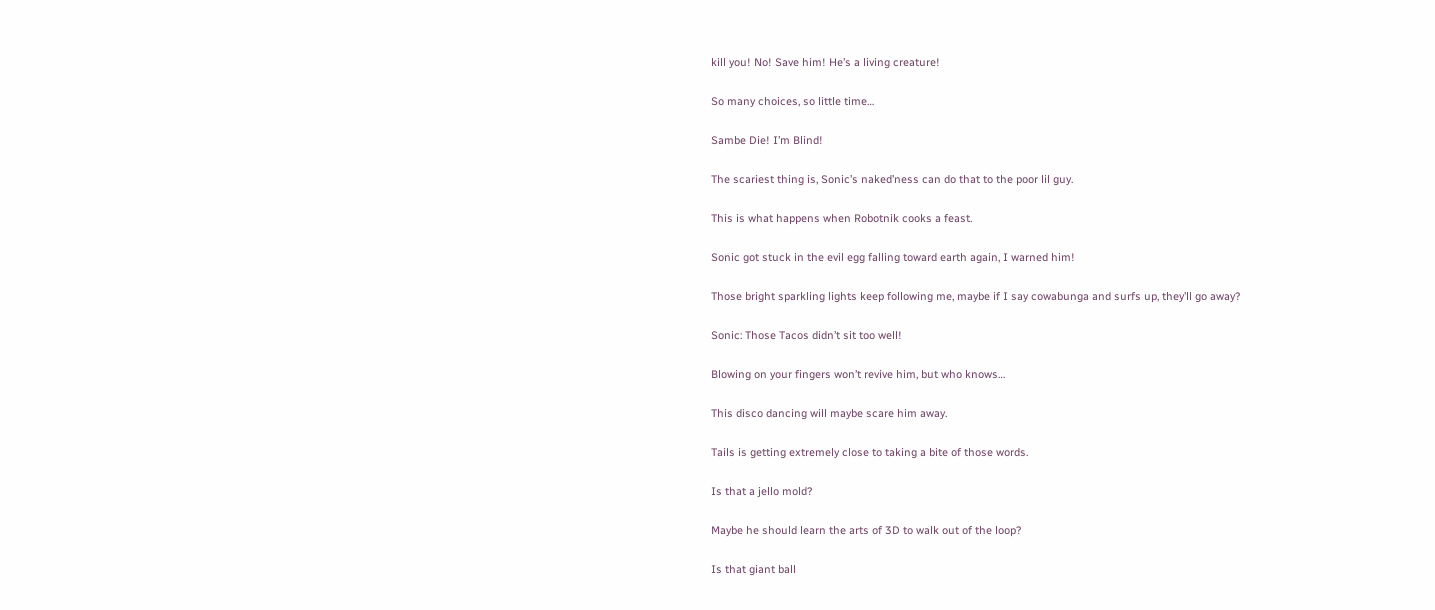kill you! No! Save him! He’s a living creature!

So many choices, so little time…

Sambe Die! I’m Blind!

The scariest thing is, Sonic’s naked’ness can do that to the poor lil guy.

This is what happens when Robotnik cooks a feast.

Sonic got stuck in the evil egg falling toward earth again, I warned him!

Those bright sparkling lights keep following me, maybe if I say cowabunga and surfs up, they’ll go away?

Sonic: Those Tacos didn’t sit too well!

Blowing on your fingers won’t revive him, but who knows…

This disco dancing will maybe scare him away.

Tails is getting extremely close to taking a bite of those words.

Is that a jello mold?

Maybe he should learn the arts of 3D to walk out of the loop?

Is that giant ball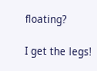floating?

I get the legs!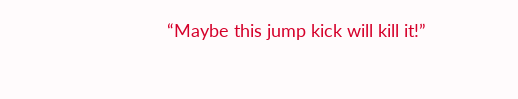“Maybe this jump kick will kill it!”